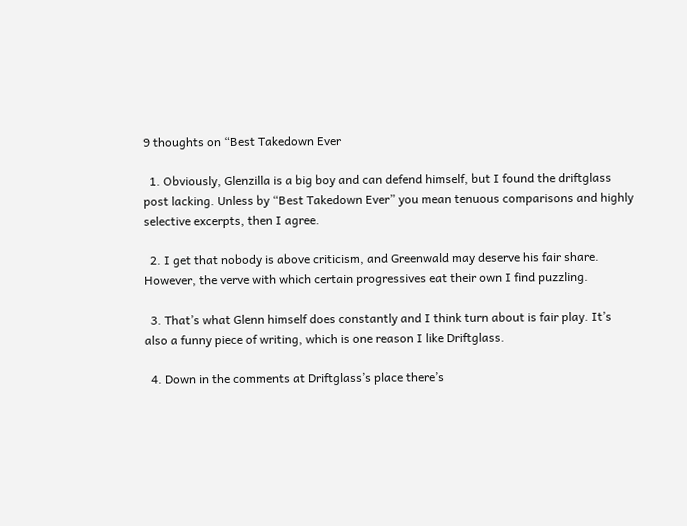9 thoughts on “Best Takedown Ever

  1. Obviously, Glenzilla is a big boy and can defend himself, but I found the driftglass post lacking. Unless by “Best Takedown Ever” you mean tenuous comparisons and highly selective excerpts, then I agree.

  2. I get that nobody is above criticism, and Greenwald may deserve his fair share. However, the verve with which certain progressives eat their own I find puzzling.

  3. That’s what Glenn himself does constantly and I think turn about is fair play. It’s also a funny piece of writing, which is one reason I like Driftglass.

  4. Down in the comments at Driftglass’s place there’s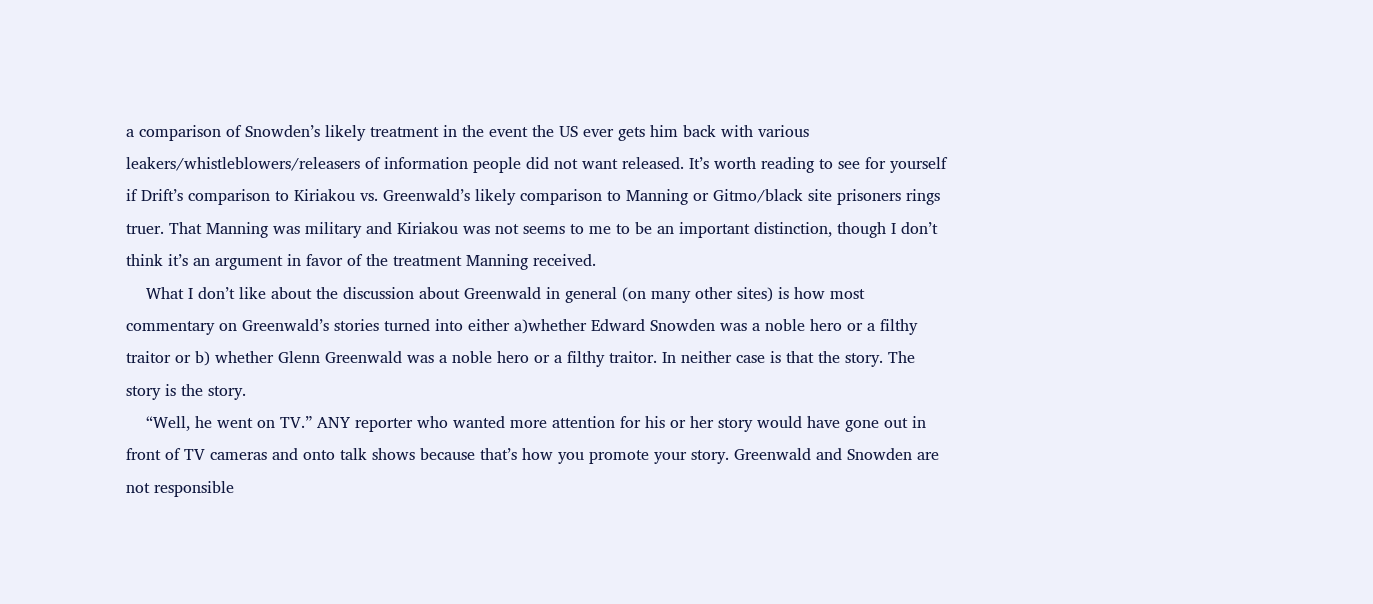a comparison of Snowden’s likely treatment in the event the US ever gets him back with various leakers/whistleblowers/releasers of information people did not want released. It’s worth reading to see for yourself if Drift’s comparison to Kiriakou vs. Greenwald’s likely comparison to Manning or Gitmo/black site prisoners rings truer. That Manning was military and Kiriakou was not seems to me to be an important distinction, though I don’t think it’s an argument in favor of the treatment Manning received.
    What I don’t like about the discussion about Greenwald in general (on many other sites) is how most commentary on Greenwald’s stories turned into either a)whether Edward Snowden was a noble hero or a filthy traitor or b) whether Glenn Greenwald was a noble hero or a filthy traitor. In neither case is that the story. The story is the story.
    “Well, he went on TV.” ANY reporter who wanted more attention for his or her story would have gone out in front of TV cameras and onto talk shows because that’s how you promote your story. Greenwald and Snowden are not responsible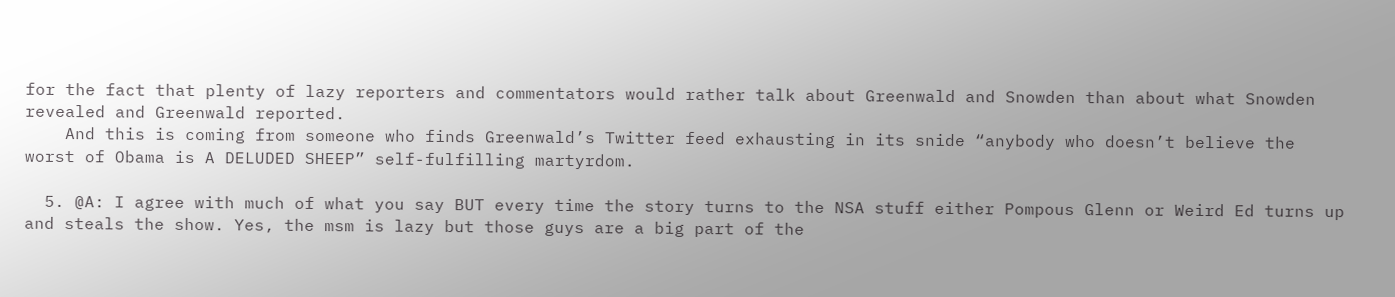for the fact that plenty of lazy reporters and commentators would rather talk about Greenwald and Snowden than about what Snowden revealed and Greenwald reported.
    And this is coming from someone who finds Greenwald’s Twitter feed exhausting in its snide “anybody who doesn’t believe the worst of Obama is A DELUDED SHEEP” self-fulfilling martyrdom.

  5. @A: I agree with much of what you say BUT every time the story turns to the NSA stuff either Pompous Glenn or Weird Ed turns up and steals the show. Yes, the msm is lazy but those guys are a big part of the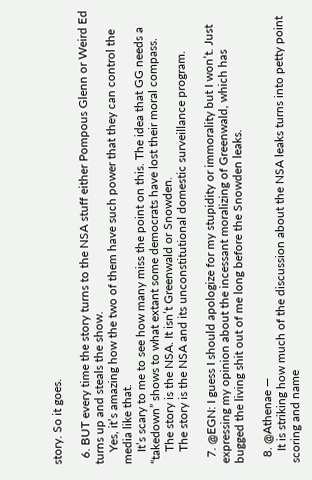story. So it goes.

  6. BUT every time the story turns to the NSA stuff either Pompous Glenn or Weird Ed turns up and steals the show.
    Yes, it’s amazing how the two of them have such power that they can control the media like that.
    It’s scary to me to see how many miss the point on this. The idea that GG needs a “takedown” shows to what extant some democrats have lost their moral compass.
    The story is the NSA. It isn’t Greenwald or Snowden.
    The story is the NSA and its unconstitutional domestic surveillance program.

  7. @EGN: I guess I should apologize for my stupidity or immorality but I won’t. Just expressing my opinion about the incessant moralizing of Greenwald, which has bugged the living shit out of me long before the Snowden leaks.

  8. @Athenae —
    It is striking how much of the discussion about the NSA leaks turns into petty point scoring and name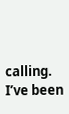calling. I’ve been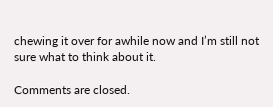chewing it over for awhile now and I’m still not sure what to think about it.

Comments are closed.